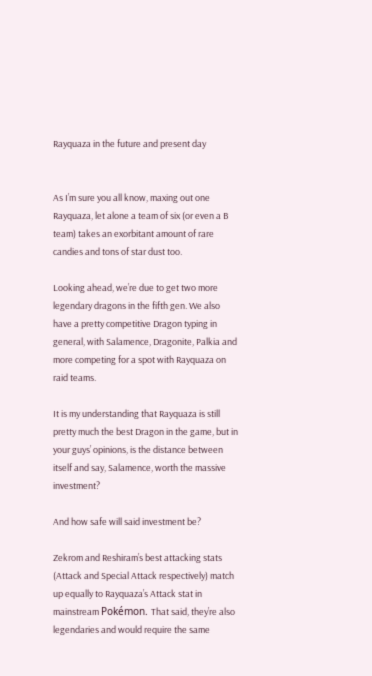Rayquaza in the future and present day


As I’m sure you all know, maxing out one Rayquaza, let alone a team of six (or even a B team) takes an exorbitant amount of rare candies and tons of star dust too.

Looking ahead, we’re due to get two more legendary dragons in the fifth gen. We also have a pretty competitive Dragon typing in general, with Salamence, Dragonite, Palkia and more competing for a spot with Rayquaza on raid teams.

It is my understanding that Rayquaza is still pretty much the best Dragon in the game, but in your guys’ opinions, is the distance between itself and say, Salamence, worth the massive investment?

And how safe will said investment be?

Zekrom and Reshiram’s best attacking stats (Attack and Special Attack respectively) match up equally to Rayquaza’s Attack stat in mainstream Pokémon. That said, they’re also legendaries and would require the same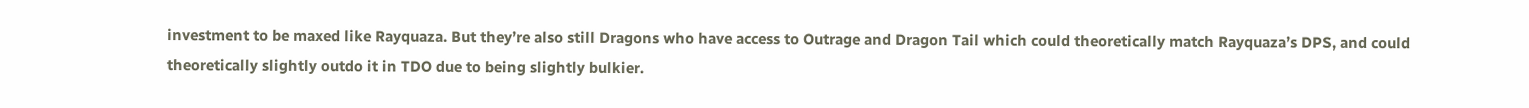investment to be maxed like Rayquaza. But they’re also still Dragons who have access to Outrage and Dragon Tail which could theoretically match Rayquaza’s DPS, and could theoretically slightly outdo it in TDO due to being slightly bulkier.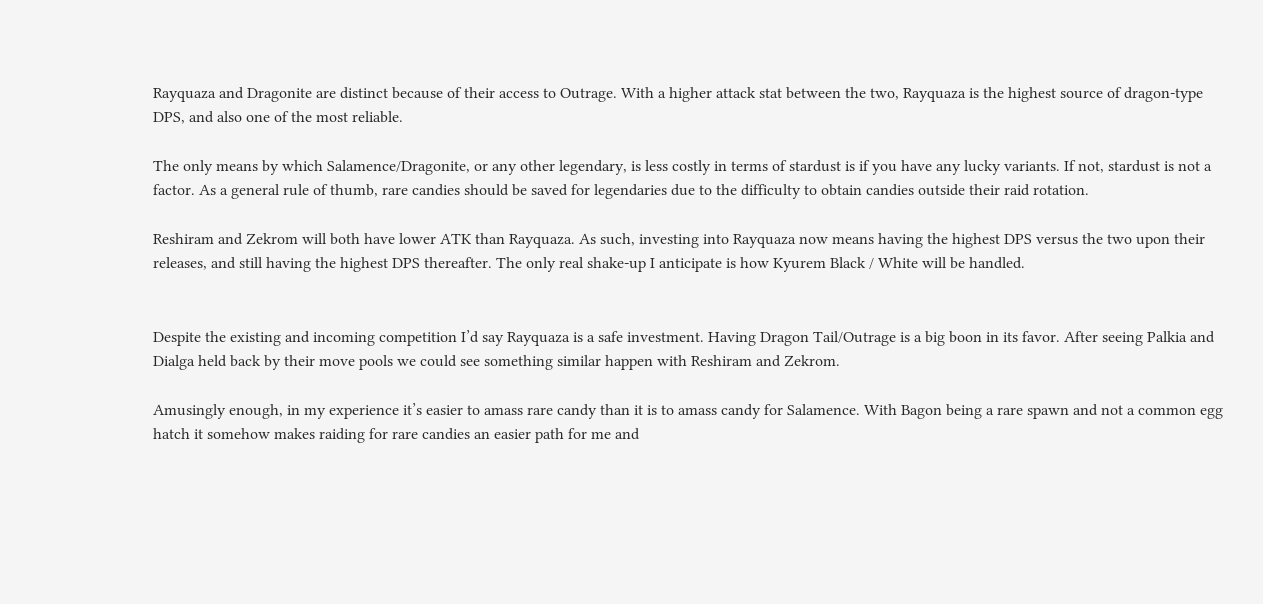Rayquaza and Dragonite are distinct because of their access to Outrage. With a higher attack stat between the two, Rayquaza is the highest source of dragon-type DPS, and also one of the most reliable.

The only means by which Salamence/Dragonite, or any other legendary, is less costly in terms of stardust is if you have any lucky variants. If not, stardust is not a factor. As a general rule of thumb, rare candies should be saved for legendaries due to the difficulty to obtain candies outside their raid rotation.

Reshiram and Zekrom will both have lower ATK than Rayquaza. As such, investing into Rayquaza now means having the highest DPS versus the two upon their releases, and still having the highest DPS thereafter. The only real shake-up I anticipate is how Kyurem Black / White will be handled.


Despite the existing and incoming competition I’d say Rayquaza is a safe investment. Having Dragon Tail/Outrage is a big boon in its favor. After seeing Palkia and Dialga held back by their move pools we could see something similar happen with Reshiram and Zekrom.

Amusingly enough, in my experience it’s easier to amass rare candy than it is to amass candy for Salamence. With Bagon being a rare spawn and not a common egg hatch it somehow makes raiding for rare candies an easier path for me and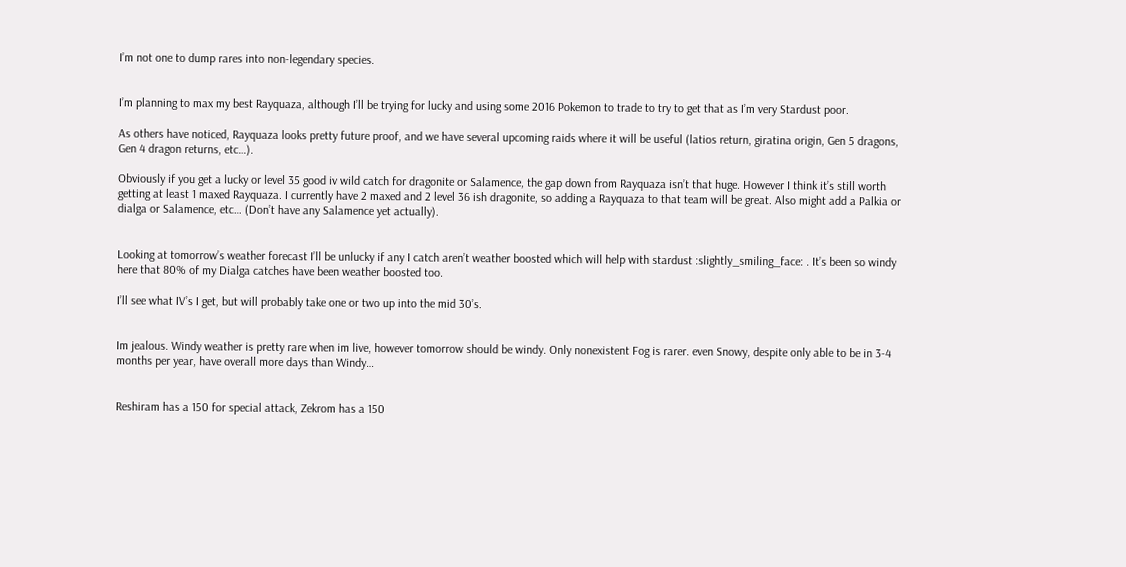I’m not one to dump rares into non-legendary species.


I’m planning to max my best Rayquaza, although I’ll be trying for lucky and using some 2016 Pokemon to trade to try to get that as I’m very Stardust poor.

As others have noticed, Rayquaza looks pretty future proof, and we have several upcoming raids where it will be useful (latios return, giratina origin, Gen 5 dragons, Gen 4 dragon returns, etc…).

Obviously if you get a lucky or level 35 good iv wild catch for dragonite or Salamence, the gap down from Rayquaza isn’t that huge. However I think it’s still worth getting at least 1 maxed Rayquaza. I currently have 2 maxed and 2 level 36 ish dragonite, so adding a Rayquaza to that team will be great. Also might add a Palkia or dialga or Salamence, etc… (Don’t have any Salamence yet actually).


Looking at tomorrow’s weather forecast I’ll be unlucky if any I catch aren’t weather boosted which will help with stardust :slightly_smiling_face: . It’s been so windy here that 80% of my Dialga catches have been weather boosted too.

I’ll see what IV’s I get, but will probably take one or two up into the mid 30’s.


Im jealous. Windy weather is pretty rare when im live, however tomorrow should be windy. Only nonexistent Fog is rarer. even Snowy, despite only able to be in 3-4 months per year, have overall more days than Windy…


Reshiram has a 150 for special attack, Zekrom has a 150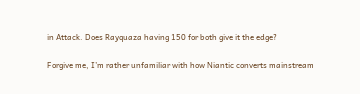in Attack. Does Rayquaza having 150 for both give it the edge?

Forgive me, I’m rather unfamiliar with how Niantic converts mainstream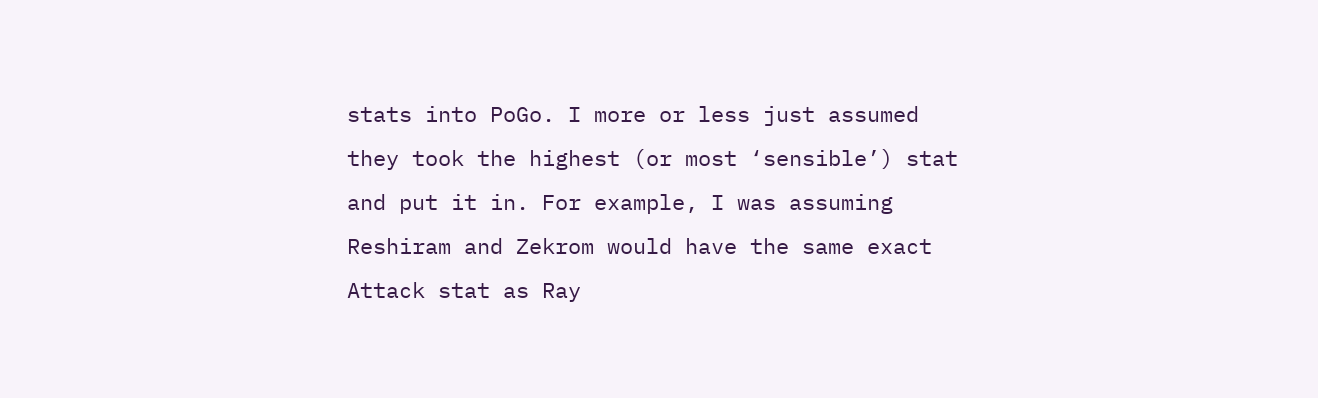stats into PoGo. I more or less just assumed they took the highest (or most ‘sensible’) stat and put it in. For example, I was assuming Reshiram and Zekrom would have the same exact Attack stat as Ray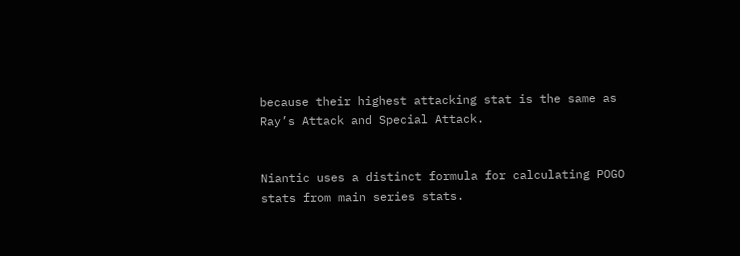because their highest attacking stat is the same as Ray’s Attack and Special Attack.


Niantic uses a distinct formula for calculating POGO stats from main series stats.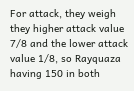For attack, they weigh they higher attack value 7/8 and the lower attack value 1/8, so Rayquaza having 150 in both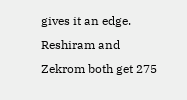gives it an edge. Reshiram and Zekrom both get 275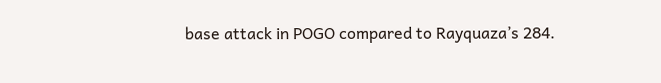base attack in POGO compared to Rayquaza’s 284.